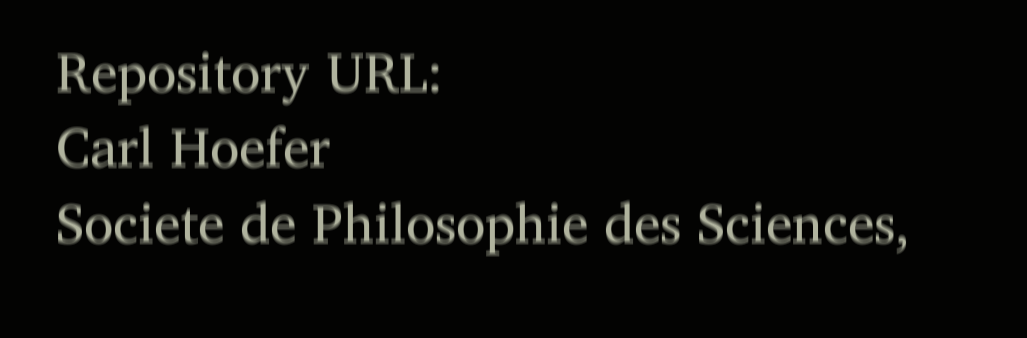Repository URL:
Carl Hoefer
Societe de Philosophie des Sciences,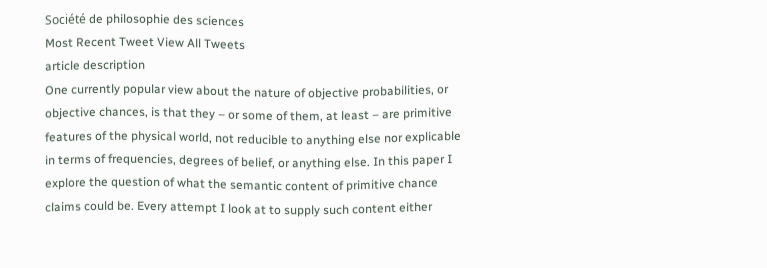Société de philosophie des sciences
Most Recent Tweet View All Tweets
article description
One currently popular view about the nature of objective probabilities, or objective chances, is that they – or some of them, at least – are primitive features of the physical world, not reducible to anything else nor explicable in terms of frequencies, degrees of belief, or anything else. In this paper I explore the question of what the semantic content of primitive chance claims could be. Every attempt I look at to supply such content either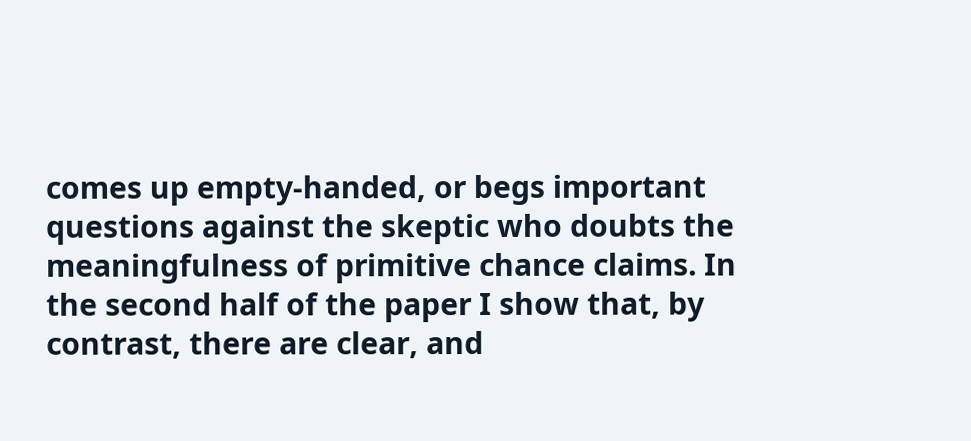comes up empty-handed, or begs important questions against the skeptic who doubts the meaningfulness of primitive chance claims. In the second half of the paper I show that, by contrast, there are clear, and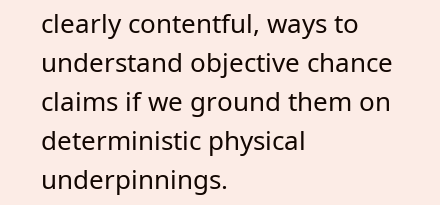clearly contentful, ways to understand objective chance claims if we ground them on deterministic physical underpinnings.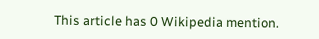This article has 0 Wikipedia mention.